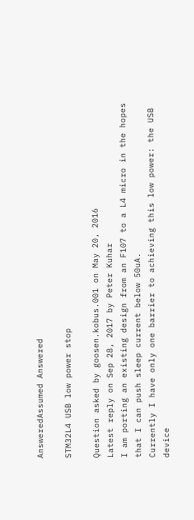AnsweredAssumed Answered

STM32L4 USB low power stop

Question asked by goosen.kobus.001 on May 20, 2016
Latest reply on Sep 28, 2017 by Peter Kuhar
I am porting an existing design from an F107 to a L4 micro in the hopes that I can push sleep current below 50uA.
Currently I have only one barrier to achieving this low power: the USB device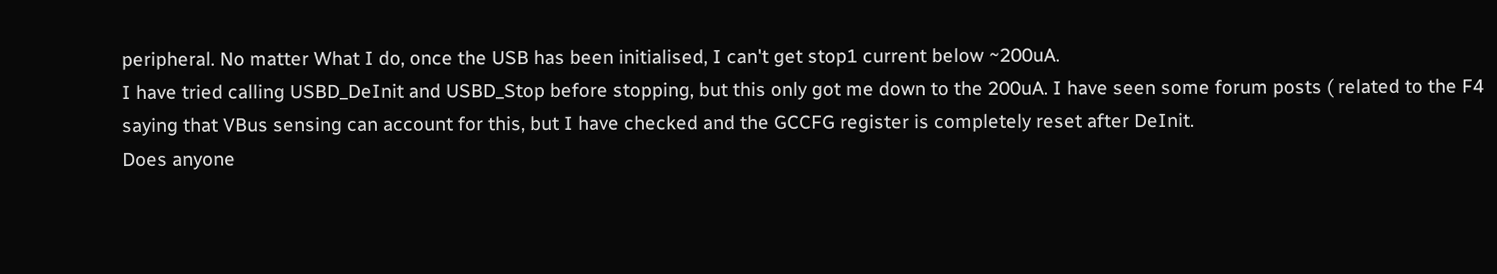peripheral. No matter What I do, once the USB has been initialised, I can't get stop1 current below ~200uA.
I have tried calling USBD_DeInit and USBD_Stop before stopping, but this only got me down to the 200uA. I have seen some forum posts ( related to the F4 saying that VBus sensing can account for this, but I have checked and the GCCFG register is completely reset after DeInit.
Does anyone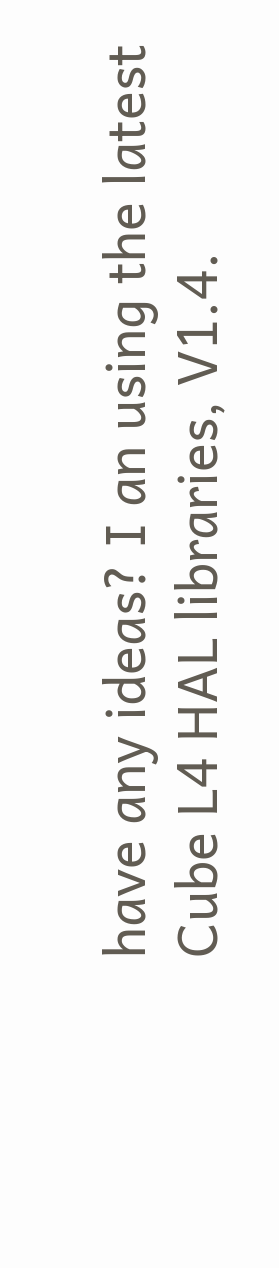have any ideas? I an using the latest Cube L4 HAL libraries, V1.4.